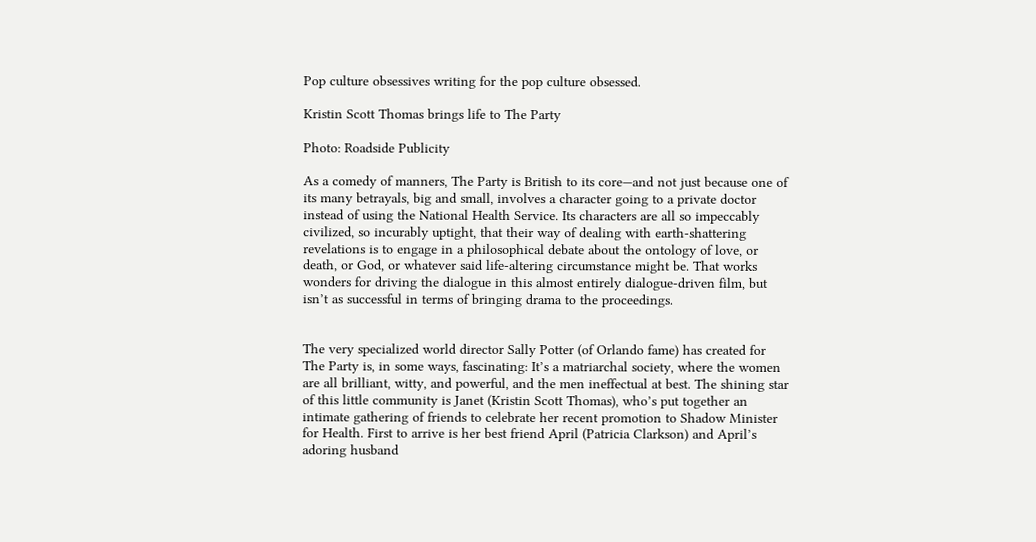Pop culture obsessives writing for the pop culture obsessed.

Kristin Scott Thomas brings life to The Party

Photo: Roadside Publicity

As a comedy of manners, The Party is British to its core—and not just because one of its many betrayals, big and small, involves a character going to a private doctor instead of using the National Health Service. Its characters are all so impeccably civilized, so incurably uptight, that their way of dealing with earth-shattering revelations is to engage in a philosophical debate about the ontology of love, or death, or God, or whatever said life-altering circumstance might be. That works wonders for driving the dialogue in this almost entirely dialogue-driven film, but isn’t as successful in terms of bringing drama to the proceedings.


The very specialized world director Sally Potter (of Orlando fame) has created for The Party is, in some ways, fascinating: It’s a matriarchal society, where the women are all brilliant, witty, and powerful, and the men ineffectual at best. The shining star of this little community is Janet (Kristin Scott Thomas), who’s put together an intimate gathering of friends to celebrate her recent promotion to Shadow Minister for Health. First to arrive is her best friend April (Patricia Clarkson) and April’s adoring husband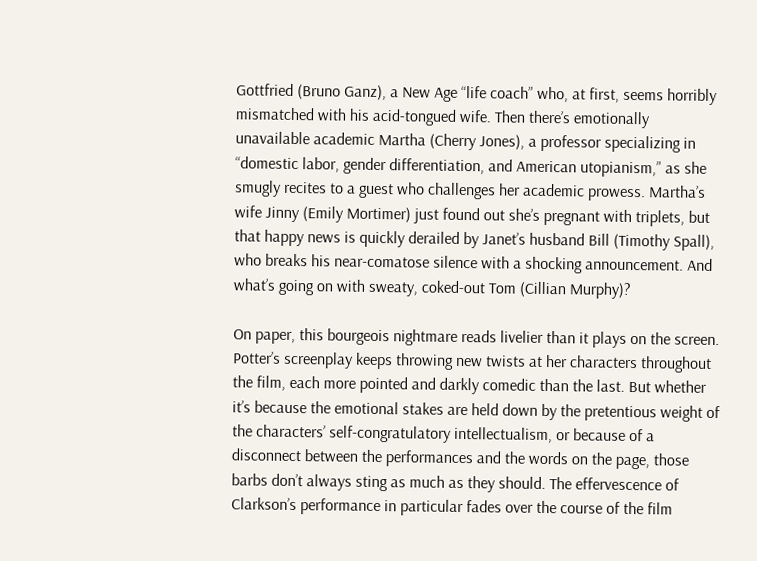Gottfried (Bruno Ganz), a New Age “life coach” who, at first, seems horribly mismatched with his acid-tongued wife. Then there’s emotionally unavailable academic Martha (Cherry Jones), a professor specializing in “domestic labor, gender differentiation, and American utopianism,” as she smugly recites to a guest who challenges her academic prowess. Martha’s wife Jinny (Emily Mortimer) just found out she’s pregnant with triplets, but that happy news is quickly derailed by Janet’s husband Bill (Timothy Spall), who breaks his near-comatose silence with a shocking announcement. And what’s going on with sweaty, coked-out Tom (Cillian Murphy)?

On paper, this bourgeois nightmare reads livelier than it plays on the screen. Potter’s screenplay keeps throwing new twists at her characters throughout the film, each more pointed and darkly comedic than the last. But whether it’s because the emotional stakes are held down by the pretentious weight of the characters’ self-congratulatory intellectualism, or because of a disconnect between the performances and the words on the page, those barbs don’t always sting as much as they should. The effervescence of Clarkson’s performance in particular fades over the course of the film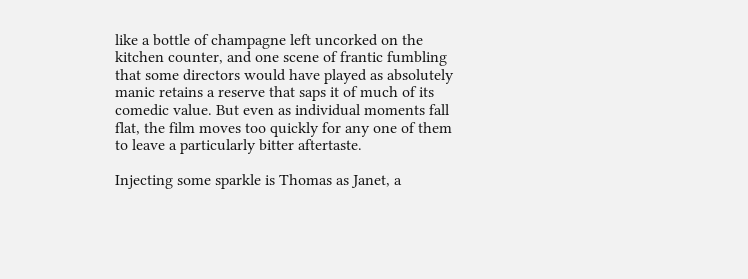like a bottle of champagne left uncorked on the kitchen counter, and one scene of frantic fumbling that some directors would have played as absolutely manic retains a reserve that saps it of much of its comedic value. But even as individual moments fall flat, the film moves too quickly for any one of them to leave a particularly bitter aftertaste.

Injecting some sparkle is Thomas as Janet, a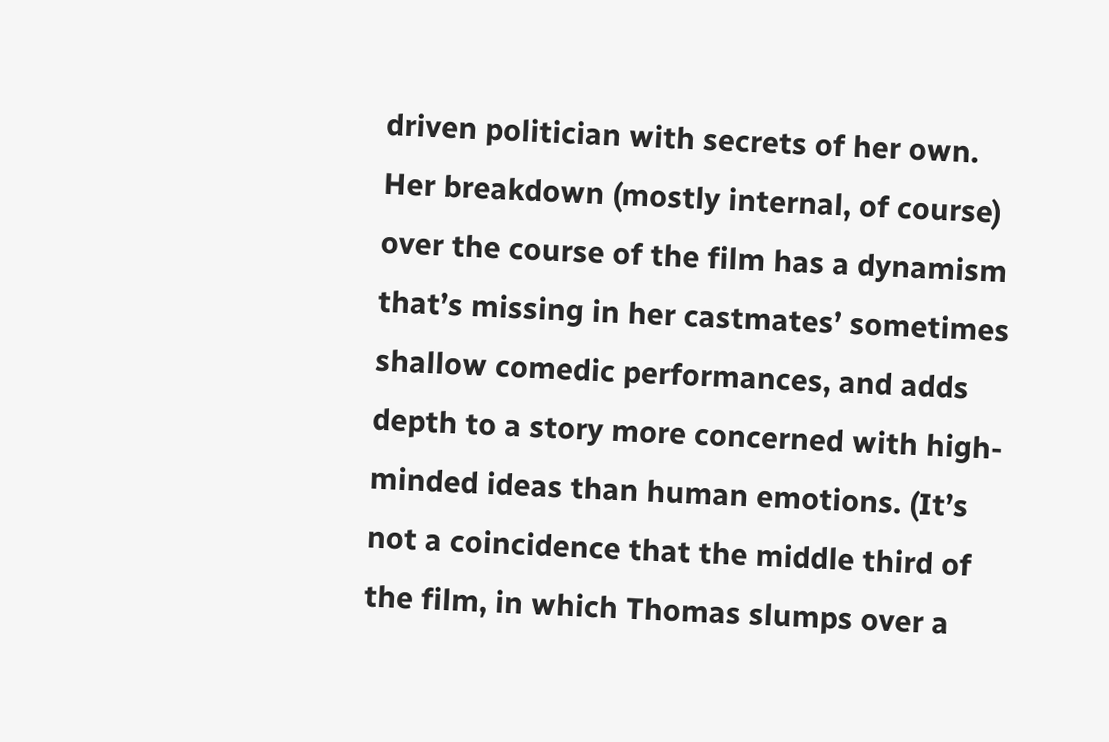driven politician with secrets of her own. Her breakdown (mostly internal, of course) over the course of the film has a dynamism that’s missing in her castmates’ sometimes shallow comedic performances, and adds depth to a story more concerned with high-minded ideas than human emotions. (It’s not a coincidence that the middle third of the film, in which Thomas slumps over a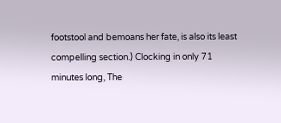footstool and bemoans her fate, is also its least compelling section.) Clocking in only 71 minutes long, The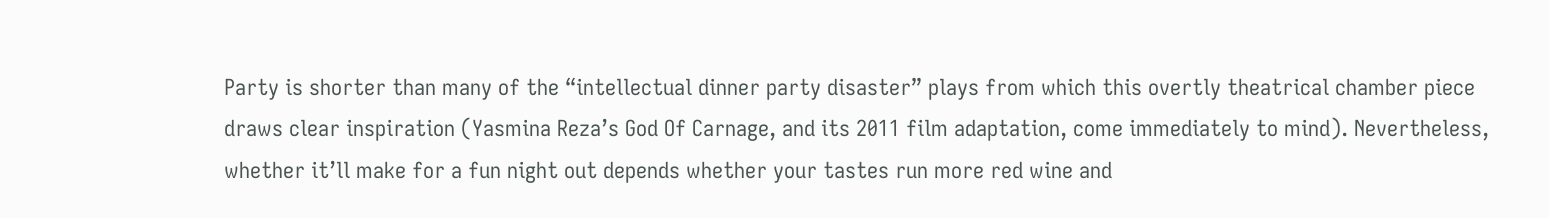Party is shorter than many of the “intellectual dinner party disaster” plays from which this overtly theatrical chamber piece draws clear inspiration (Yasmina Reza’s God Of Carnage, and its 2011 film adaptation, come immediately to mind). Nevertheless, whether it’ll make for a fun night out depends whether your tastes run more red wine and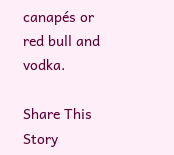canapés or red bull and vodka.

Share This Story